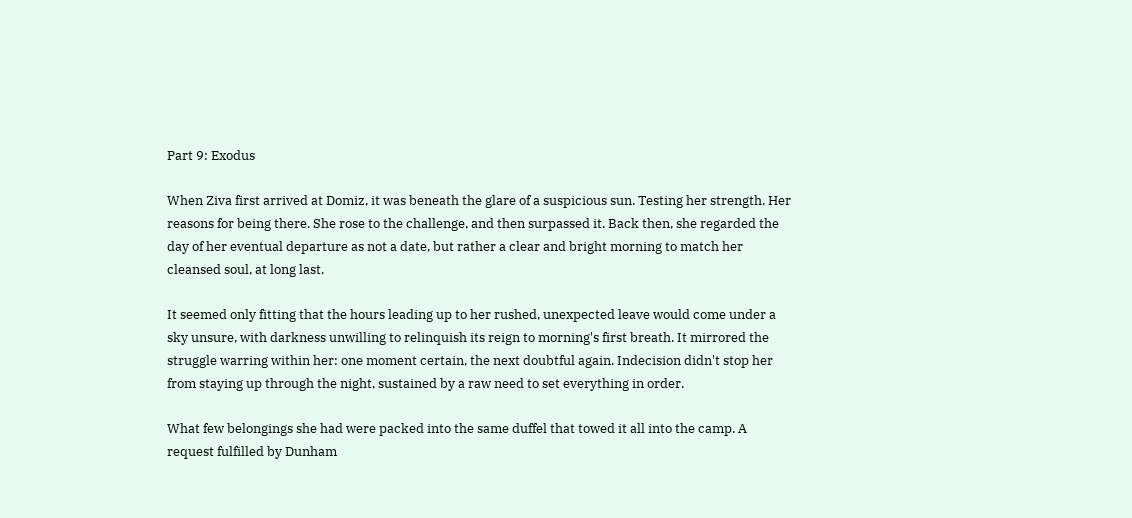Part 9: Exodus

When Ziva first arrived at Domiz, it was beneath the glare of a suspicious sun. Testing her strength. Her reasons for being there. She rose to the challenge, and then surpassed it. Back then, she regarded the day of her eventual departure as not a date, but rather a clear and bright morning to match her cleansed soul, at long last.

It seemed only fitting that the hours leading up to her rushed, unexpected leave would come under a sky unsure, with darkness unwilling to relinquish its reign to morning's first breath. It mirrored the struggle warring within her: one moment certain, the next doubtful again. Indecision didn't stop her from staying up through the night, sustained by a raw need to set everything in order.

What few belongings she had were packed into the same duffel that towed it all into the camp. A request fulfilled by Dunham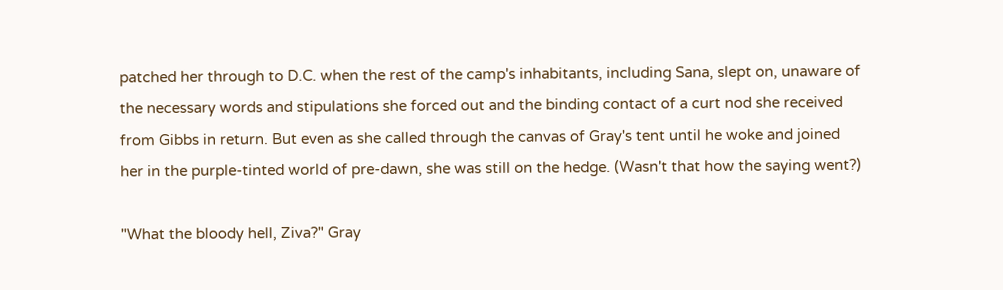patched her through to D.C. when the rest of the camp's inhabitants, including Sana, slept on, unaware of the necessary words and stipulations she forced out and the binding contact of a curt nod she received from Gibbs in return. But even as she called through the canvas of Gray's tent until he woke and joined her in the purple-tinted world of pre-dawn, she was still on the hedge. (Wasn't that how the saying went?)

"What the bloody hell, Ziva?" Gray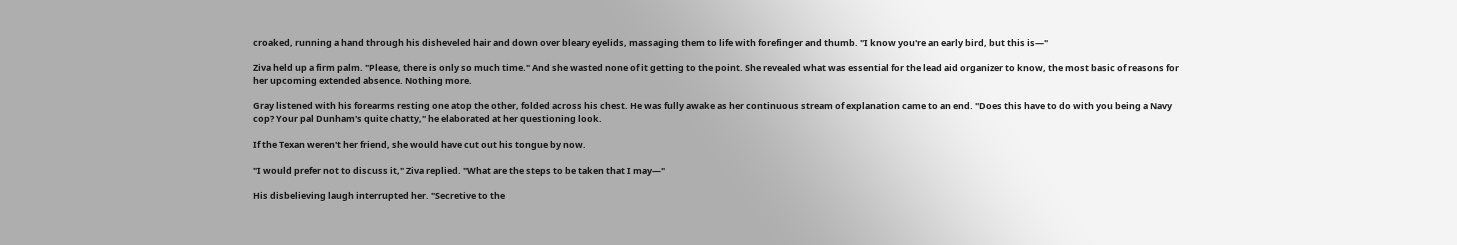croaked, running a hand through his disheveled hair and down over bleary eyelids, massaging them to life with forefinger and thumb. "I know you're an early bird, but this is—"

Ziva held up a firm palm. "Please, there is only so much time." And she wasted none of it getting to the point. She revealed what was essential for the lead aid organizer to know, the most basic of reasons for her upcoming extended absence. Nothing more.

Gray listened with his forearms resting one atop the other, folded across his chest. He was fully awake as her continuous stream of explanation came to an end. "Does this have to do with you being a Navy cop? Your pal Dunham's quite chatty," he elaborated at her questioning look.

If the Texan weren't her friend, she would have cut out his tongue by now.

"I would prefer not to discuss it," Ziva replied. "What are the steps to be taken that I may—"

His disbelieving laugh interrupted her. "Secretive to the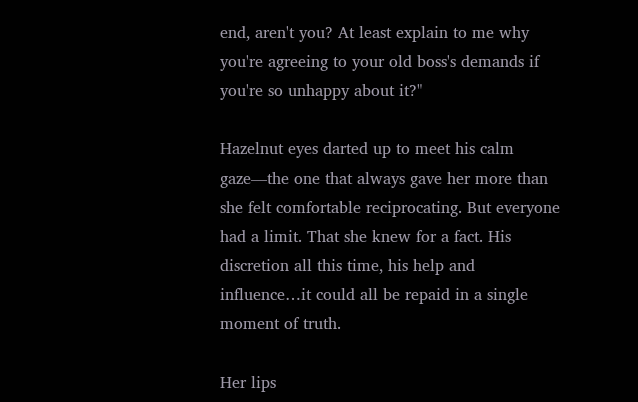end, aren't you? At least explain to me why you're agreeing to your old boss's demands if you're so unhappy about it?"

Hazelnut eyes darted up to meet his calm gaze—the one that always gave her more than she felt comfortable reciprocating. But everyone had a limit. That she knew for a fact. His discretion all this time, his help and influence…it could all be repaid in a single moment of truth.

Her lips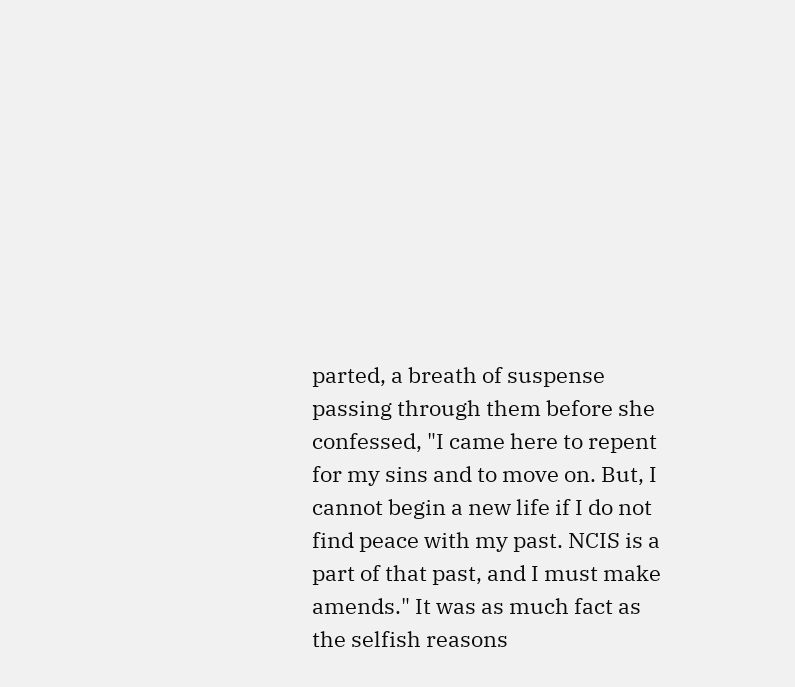parted, a breath of suspense passing through them before she confessed, "I came here to repent for my sins and to move on. But, I cannot begin a new life if I do not find peace with my past. NCIS is a part of that past, and I must make amends." It was as much fact as the selfish reasons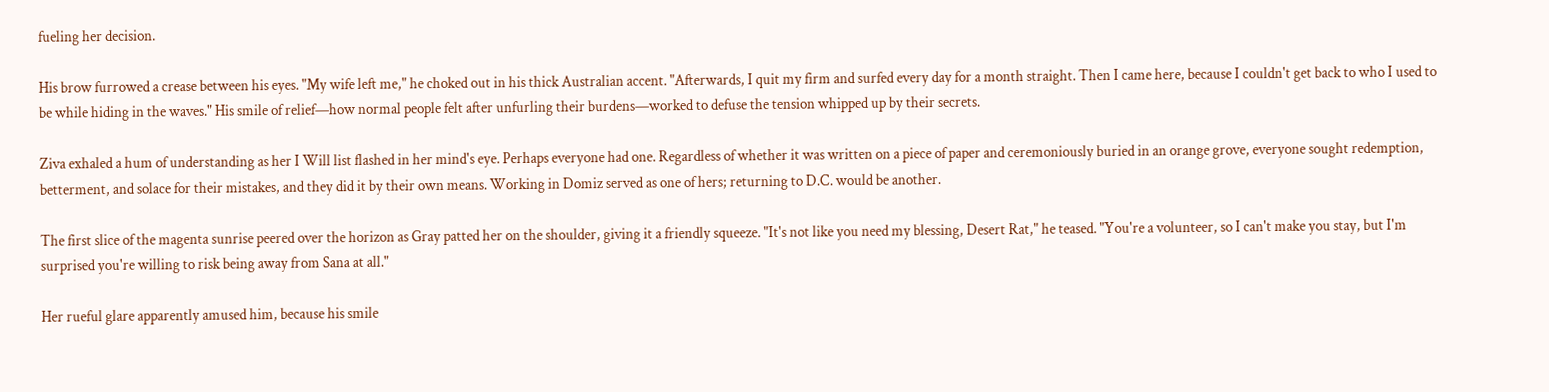fueling her decision.

His brow furrowed a crease between his eyes. "My wife left me," he choked out in his thick Australian accent. "Afterwards, I quit my firm and surfed every day for a month straight. Then I came here, because I couldn't get back to who I used to be while hiding in the waves." His smile of relief—how normal people felt after unfurling their burdens—worked to defuse the tension whipped up by their secrets.

Ziva exhaled a hum of understanding as her I Will list flashed in her mind's eye. Perhaps everyone had one. Regardless of whether it was written on a piece of paper and ceremoniously buried in an orange grove, everyone sought redemption, betterment, and solace for their mistakes, and they did it by their own means. Working in Domiz served as one of hers; returning to D.C. would be another.

The first slice of the magenta sunrise peered over the horizon as Gray patted her on the shoulder, giving it a friendly squeeze. "It's not like you need my blessing, Desert Rat," he teased. "You're a volunteer, so I can't make you stay, but I'm surprised you're willing to risk being away from Sana at all."

Her rueful glare apparently amused him, because his smile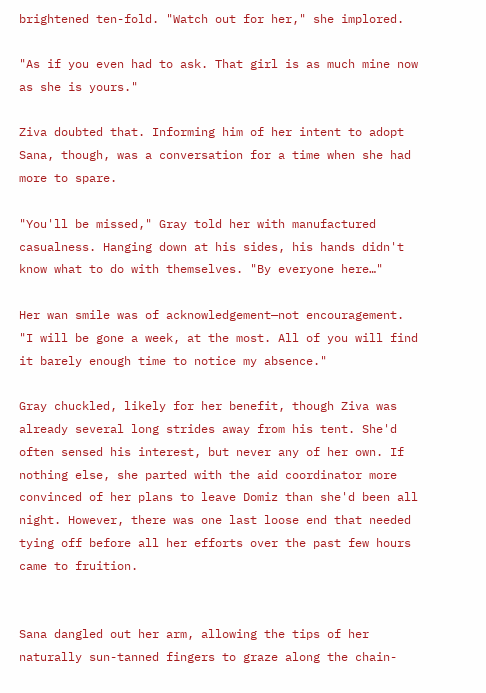brightened ten-fold. "Watch out for her," she implored.

"As if you even had to ask. That girl is as much mine now as she is yours."

Ziva doubted that. Informing him of her intent to adopt Sana, though, was a conversation for a time when she had more to spare.

"You'll be missed," Gray told her with manufactured casualness. Hanging down at his sides, his hands didn't know what to do with themselves. "By everyone here…"

Her wan smile was of acknowledgement—not encouragement. "I will be gone a week, at the most. All of you will find it barely enough time to notice my absence."

Gray chuckled, likely for her benefit, though Ziva was already several long strides away from his tent. She'd often sensed his interest, but never any of her own. If nothing else, she parted with the aid coordinator more convinced of her plans to leave Domiz than she'd been all night. However, there was one last loose end that needed tying off before all her efforts over the past few hours came to fruition.


Sana dangled out her arm, allowing the tips of her naturally sun-tanned fingers to graze along the chain-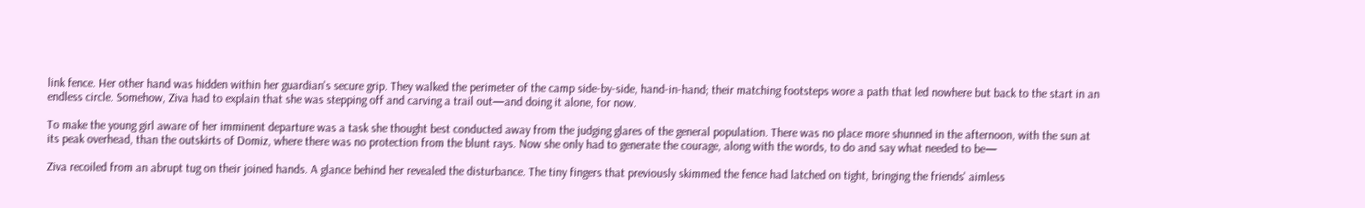link fence. Her other hand was hidden within her guardian's secure grip. They walked the perimeter of the camp side-by-side, hand-in-hand; their matching footsteps wore a path that led nowhere but back to the start in an endless circle. Somehow, Ziva had to explain that she was stepping off and carving a trail out—and doing it alone, for now.

To make the young girl aware of her imminent departure was a task she thought best conducted away from the judging glares of the general population. There was no place more shunned in the afternoon, with the sun at its peak overhead, than the outskirts of Domiz, where there was no protection from the blunt rays. Now she only had to generate the courage, along with the words, to do and say what needed to be—

Ziva recoiled from an abrupt tug on their joined hands. A glance behind her revealed the disturbance. The tiny fingers that previously skimmed the fence had latched on tight, bringing the friends' aimless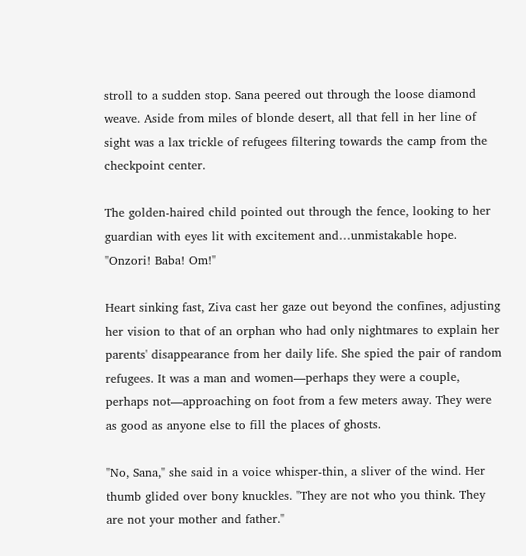stroll to a sudden stop. Sana peered out through the loose diamond weave. Aside from miles of blonde desert, all that fell in her line of sight was a lax trickle of refugees filtering towards the camp from the checkpoint center.

The golden-haired child pointed out through the fence, looking to her guardian with eyes lit with excitement and…unmistakable hope. "Onzori! Baba! Om!"

Heart sinking fast, Ziva cast her gaze out beyond the confines, adjusting her vision to that of an orphan who had only nightmares to explain her parents' disappearance from her daily life. She spied the pair of random refugees. It was a man and women—perhaps they were a couple, perhaps not—approaching on foot from a few meters away. They were as good as anyone else to fill the places of ghosts.

"No, Sana," she said in a voice whisper-thin, a sliver of the wind. Her thumb glided over bony knuckles. "They are not who you think. They are not your mother and father."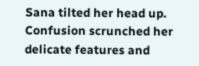Sana tilted her head up. Confusion scrunched her delicate features and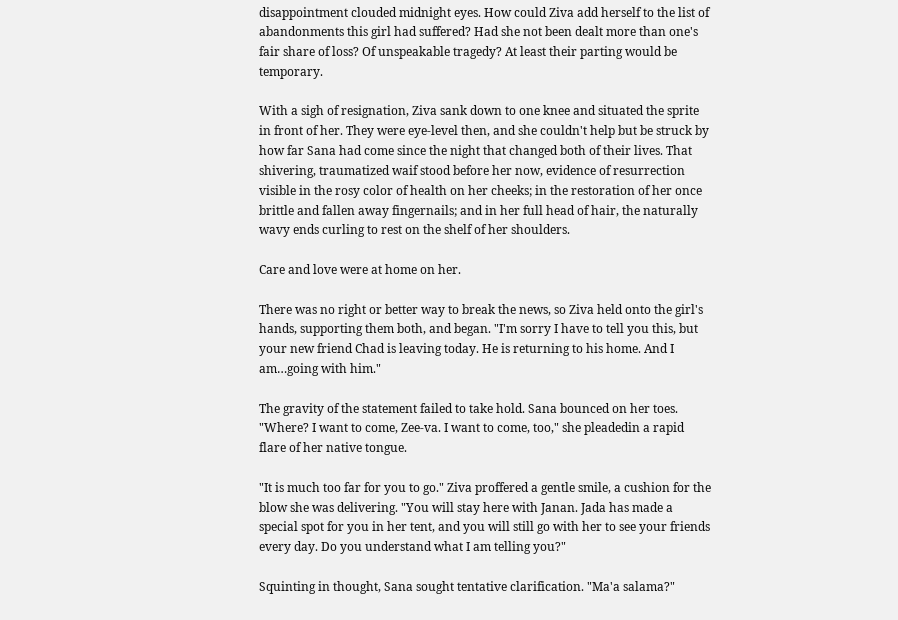disappointment clouded midnight eyes. How could Ziva add herself to the list of abandonments this girl had suffered? Had she not been dealt more than one's fair share of loss? Of unspeakable tragedy? At least their parting would be temporary.

With a sigh of resignation, Ziva sank down to one knee and situated the sprite in front of her. They were eye-level then, and she couldn't help but be struck by how far Sana had come since the night that changed both of their lives. That shivering, traumatized waif stood before her now, evidence of resurrection visible in the rosy color of health on her cheeks; in the restoration of her once brittle and fallen away fingernails; and in her full head of hair, the naturally wavy ends curling to rest on the shelf of her shoulders.

Care and love were at home on her.

There was no right or better way to break the news, so Ziva held onto the girl's hands, supporting them both, and began. "I'm sorry I have to tell you this, but your new friend Chad is leaving today. He is returning to his home. And I am…going with him."

The gravity of the statement failed to take hold. Sana bounced on her toes. "Where? I want to come, Zee-va. I want to come, too," she pleadedin a rapid flare of her native tongue.

"It is much too far for you to go." Ziva proffered a gentle smile, a cushion for the blow she was delivering. "You will stay here with Janan. Jada has made a special spot for you in her tent, and you will still go with her to see your friends every day. Do you understand what I am telling you?"

Squinting in thought, Sana sought tentative clarification. "Ma'a salama?"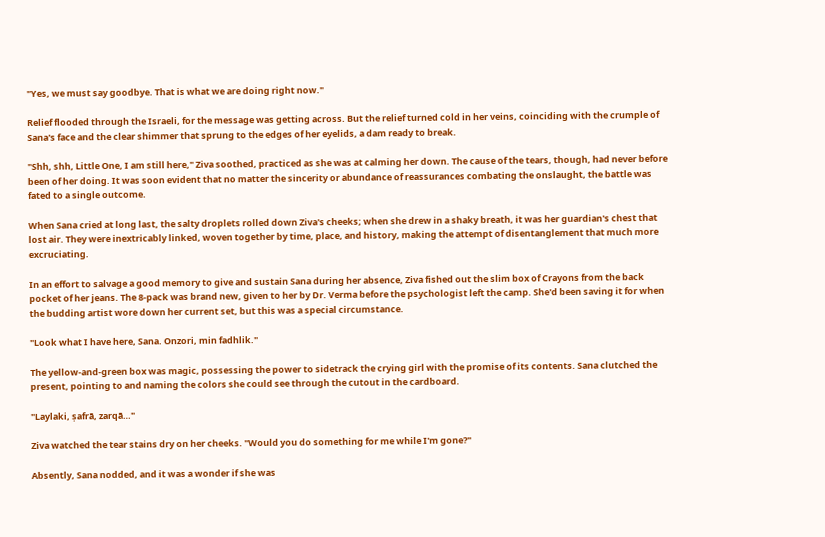"Yes, we must say goodbye. That is what we are doing right now."

Relief flooded through the Israeli, for the message was getting across. But the relief turned cold in her veins, coinciding with the crumple of Sana's face and the clear shimmer that sprung to the edges of her eyelids, a dam ready to break.

"Shh, shh, Little One, I am still here," Ziva soothed, practiced as she was at calming her down. The cause of the tears, though, had never before been of her doing. It was soon evident that no matter the sincerity or abundance of reassurances combating the onslaught, the battle was fated to a single outcome.

When Sana cried at long last, the salty droplets rolled down Ziva's cheeks; when she drew in a shaky breath, it was her guardian's chest that lost air. They were inextricably linked, woven together by time, place, and history, making the attempt of disentanglement that much more excruciating.

In an effort to salvage a good memory to give and sustain Sana during her absence, Ziva fished out the slim box of Crayons from the back pocket of her jeans. The 8-pack was brand new, given to her by Dr. Verma before the psychologist left the camp. She'd been saving it for when the budding artist wore down her current set, but this was a special circumstance.

"Look what I have here, Sana. Onzori, min fadhlik."

The yellow-and-green box was magic, possessing the power to sidetrack the crying girl with the promise of its contents. Sana clutched the present, pointing to and naming the colors she could see through the cutout in the cardboard.

"Laylaki, ṣafrā, zarqā…"

Ziva watched the tear stains dry on her cheeks. "Would you do something for me while I'm gone?"

Absently, Sana nodded, and it was a wonder if she was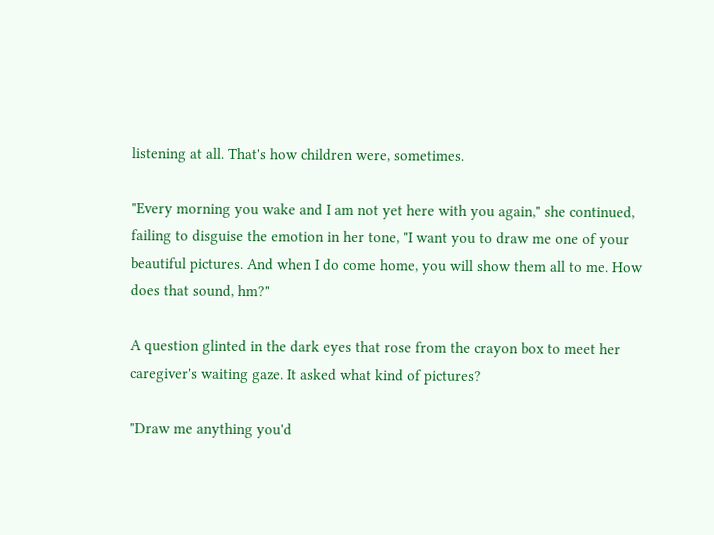listening at all. That's how children were, sometimes.

"Every morning you wake and I am not yet here with you again," she continued, failing to disguise the emotion in her tone, "I want you to draw me one of your beautiful pictures. And when I do come home, you will show them all to me. How does that sound, hm?"

A question glinted in the dark eyes that rose from the crayon box to meet her caregiver's waiting gaze. It asked what kind of pictures?

"Draw me anything you'd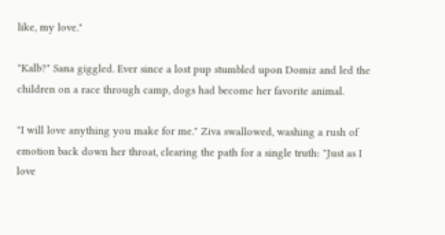like, my love."

"Kalb?" Sana giggled. Ever since a lost pup stumbled upon Domiz and led the children on a race through camp, dogs had become her favorite animal.

"I will love anything you make for me." Ziva swallowed, washing a rush of emotion back down her throat, clearing the path for a single truth: "Just as I love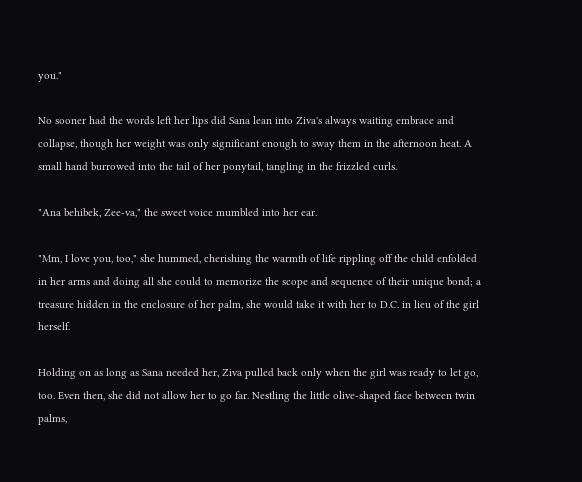you."

No sooner had the words left her lips did Sana lean into Ziva's always waiting embrace and collapse, though her weight was only significant enough to sway them in the afternoon heat. A small hand burrowed into the tail of her ponytail, tangling in the frizzled curls.

"Ana behibek, Zee-va," the sweet voice mumbled into her ear.

"Mm, I love you, too," she hummed, cherishing the warmth of life rippling off the child enfolded in her arms and doing all she could to memorize the scope and sequence of their unique bond; a treasure hidden in the enclosure of her palm, she would take it with her to D.C. in lieu of the girl herself.

Holding on as long as Sana needed her, Ziva pulled back only when the girl was ready to let go, too. Even then, she did not allow her to go far. Nestling the little olive-shaped face between twin palms,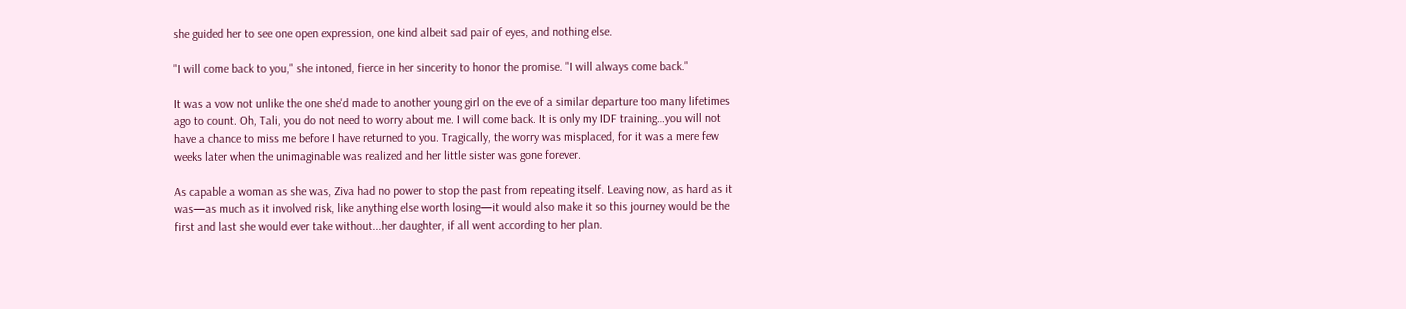she guided her to see one open expression, one kind albeit sad pair of eyes, and nothing else.

"I will come back to you," she intoned, fierce in her sincerity to honor the promise. "I will always come back."

It was a vow not unlike the one she'd made to another young girl on the eve of a similar departure too many lifetimes ago to count. Oh, Tali, you do not need to worry about me. I will come back. It is only my IDF training…you will not have a chance to miss me before I have returned to you. Tragically, the worry was misplaced, for it was a mere few weeks later when the unimaginable was realized and her little sister was gone forever.

As capable a woman as she was, Ziva had no power to stop the past from repeating itself. Leaving now, as hard as it was—as much as it involved risk, like anything else worth losing—it would also make it so this journey would be the first and last she would ever take without...her daughter, if all went according to her plan.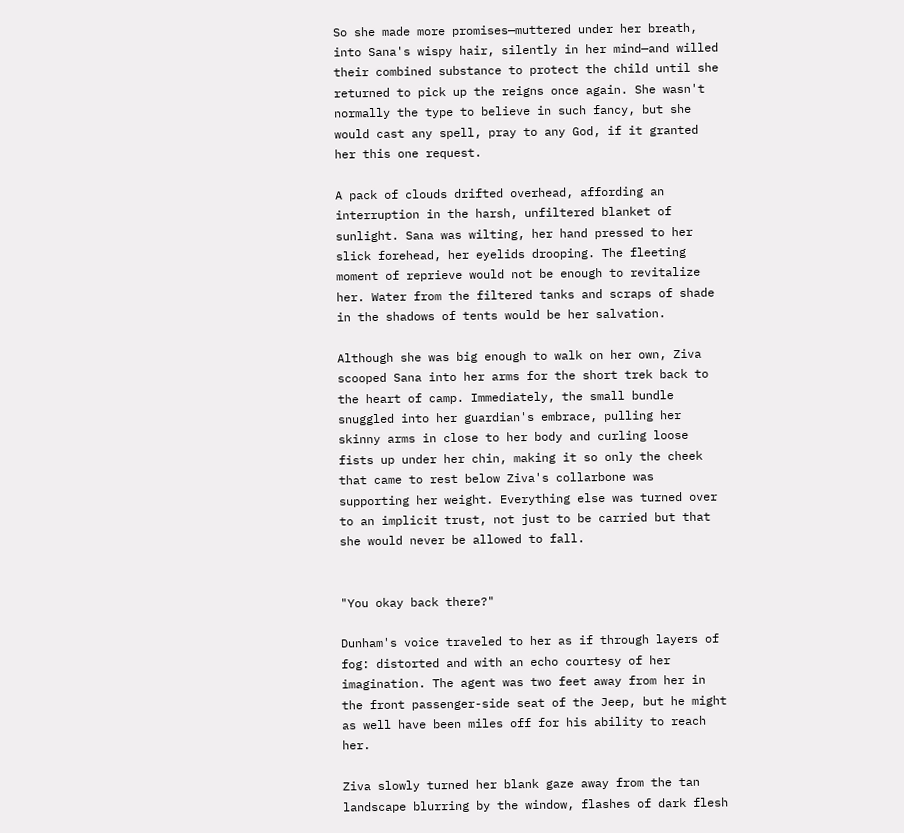So she made more promises—muttered under her breath, into Sana's wispy hair, silently in her mind—and willed their combined substance to protect the child until she returned to pick up the reigns once again. She wasn't normally the type to believe in such fancy, but she would cast any spell, pray to any God, if it granted her this one request.

A pack of clouds drifted overhead, affording an interruption in the harsh, unfiltered blanket of sunlight. Sana was wilting, her hand pressed to her slick forehead, her eyelids drooping. The fleeting moment of reprieve would not be enough to revitalize her. Water from the filtered tanks and scraps of shade in the shadows of tents would be her salvation.

Although she was big enough to walk on her own, Ziva scooped Sana into her arms for the short trek back to the heart of camp. Immediately, the small bundle snuggled into her guardian's embrace, pulling her skinny arms in close to her body and curling loose fists up under her chin, making it so only the cheek that came to rest below Ziva's collarbone was supporting her weight. Everything else was turned over to an implicit trust, not just to be carried but that she would never be allowed to fall.


"You okay back there?"

Dunham's voice traveled to her as if through layers of fog: distorted and with an echo courtesy of her imagination. The agent was two feet away from her in the front passenger-side seat of the Jeep, but he might as well have been miles off for his ability to reach her.

Ziva slowly turned her blank gaze away from the tan landscape blurring by the window, flashes of dark flesh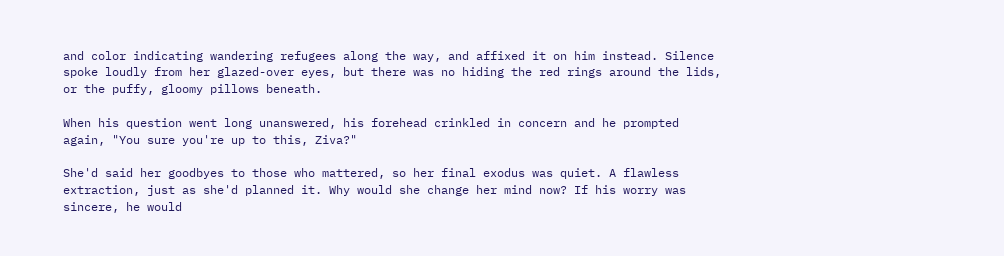and color indicating wandering refugees along the way, and affixed it on him instead. Silence spoke loudly from her glazed-over eyes, but there was no hiding the red rings around the lids, or the puffy, gloomy pillows beneath.

When his question went long unanswered, his forehead crinkled in concern and he prompted again, "You sure you're up to this, Ziva?"

She'd said her goodbyes to those who mattered, so her final exodus was quiet. A flawless extraction, just as she'd planned it. Why would she change her mind now? If his worry was sincere, he would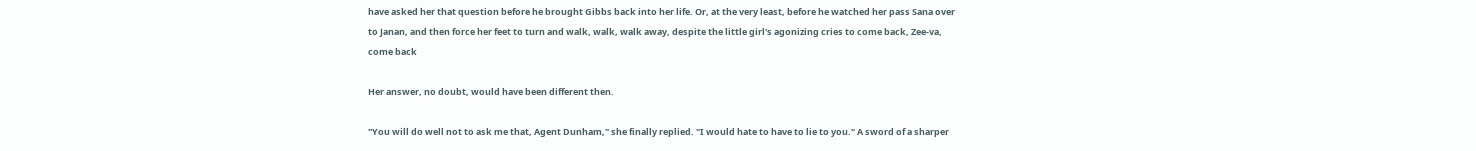have asked her that question before he brought Gibbs back into her life. Or, at the very least, before he watched her pass Sana over to Janan, and then force her feet to turn and walk, walk, walk away, despite the little girl's agonizing cries to come back, Zee-va, come back

Her answer, no doubt, would have been different then.

"You will do well not to ask me that, Agent Dunham," she finally replied. "I would hate to have to lie to you." A sword of a sharper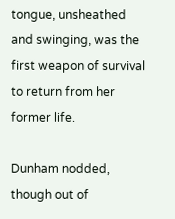tongue, unsheathed and swinging, was the first weapon of survival to return from her former life.

Dunham nodded, though out of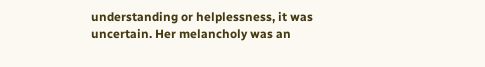understanding or helplessness, it was uncertain. Her melancholy was an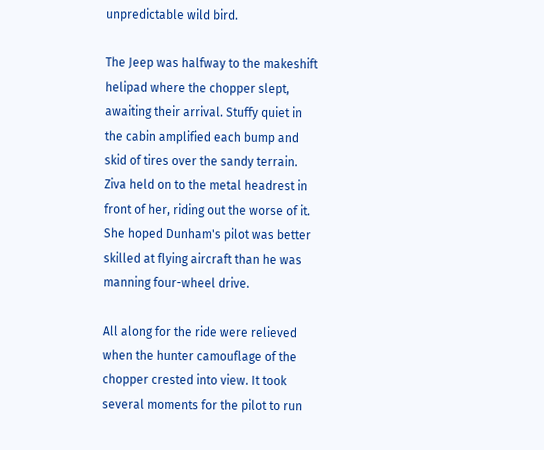unpredictable wild bird.

The Jeep was halfway to the makeshift helipad where the chopper slept, awaiting their arrival. Stuffy quiet in the cabin amplified each bump and skid of tires over the sandy terrain. Ziva held on to the metal headrest in front of her, riding out the worse of it. She hoped Dunham's pilot was better skilled at flying aircraft than he was manning four-wheel drive.

All along for the ride were relieved when the hunter camouflage of the chopper crested into view. It took several moments for the pilot to run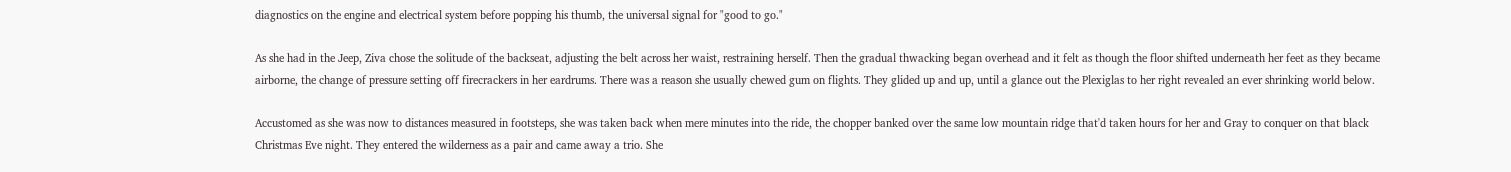diagnostics on the engine and electrical system before popping his thumb, the universal signal for "good to go."

As she had in the Jeep, Ziva chose the solitude of the backseat, adjusting the belt across her waist, restraining herself. Then the gradual thwacking began overhead and it felt as though the floor shifted underneath her feet as they became airborne, the change of pressure setting off firecrackers in her eardrums. There was a reason she usually chewed gum on flights. They glided up and up, until a glance out the Plexiglas to her right revealed an ever shrinking world below.

Accustomed as she was now to distances measured in footsteps, she was taken back when mere minutes into the ride, the chopper banked over the same low mountain ridge that'd taken hours for her and Gray to conquer on that black Christmas Eve night. They entered the wilderness as a pair and came away a trio. She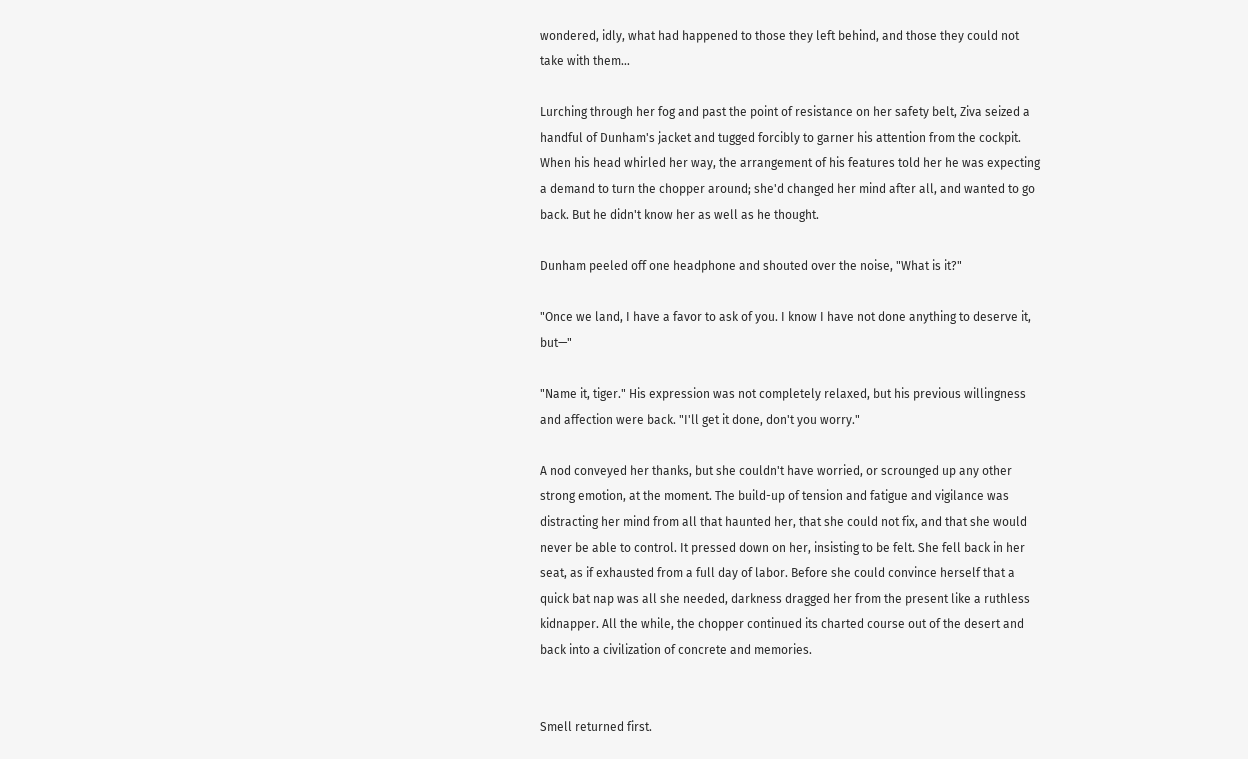wondered, idly, what had happened to those they left behind, and those they could not take with them…

Lurching through her fog and past the point of resistance on her safety belt, Ziva seized a handful of Dunham's jacket and tugged forcibly to garner his attention from the cockpit. When his head whirled her way, the arrangement of his features told her he was expecting a demand to turn the chopper around; she'd changed her mind after all, and wanted to go back. But he didn't know her as well as he thought.

Dunham peeled off one headphone and shouted over the noise, "What is it?"

"Once we land, I have a favor to ask of you. I know I have not done anything to deserve it, but—"

"Name it, tiger." His expression was not completely relaxed, but his previous willingness and affection were back. "I'll get it done, don't you worry."

A nod conveyed her thanks, but she couldn't have worried, or scrounged up any other strong emotion, at the moment. The build-up of tension and fatigue and vigilance was distracting her mind from all that haunted her, that she could not fix, and that she would never be able to control. It pressed down on her, insisting to be felt. She fell back in her seat, as if exhausted from a full day of labor. Before she could convince herself that a quick bat nap was all she needed, darkness dragged her from the present like a ruthless kidnapper. All the while, the chopper continued its charted course out of the desert and back into a civilization of concrete and memories.


Smell returned first.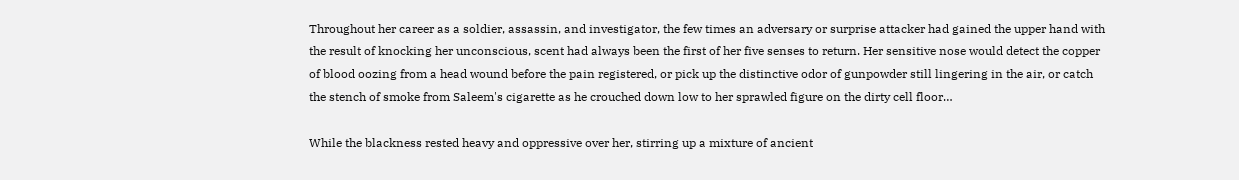Throughout her career as a soldier, assassin, and investigator, the few times an adversary or surprise attacker had gained the upper hand with the result of knocking her unconscious, scent had always been the first of her five senses to return. Her sensitive nose would detect the copper of blood oozing from a head wound before the pain registered, or pick up the distinctive odor of gunpowder still lingering in the air, or catch the stench of smoke from Saleem's cigarette as he crouched down low to her sprawled figure on the dirty cell floor…

While the blackness rested heavy and oppressive over her, stirring up a mixture of ancient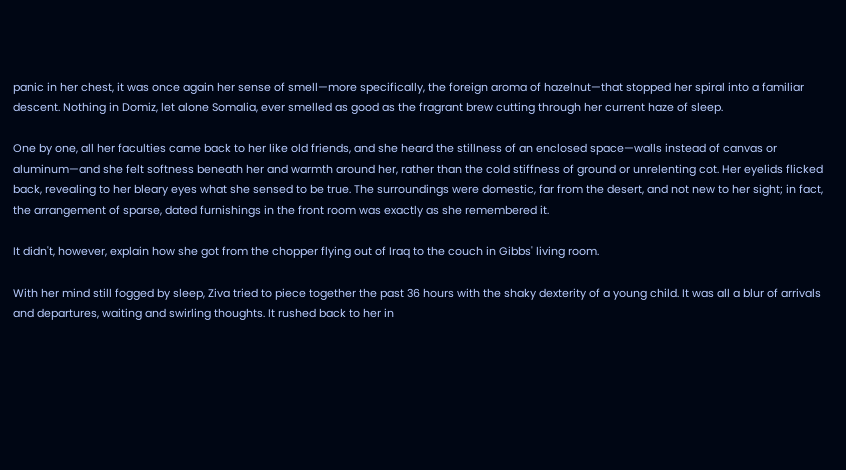panic in her chest, it was once again her sense of smell—more specifically, the foreign aroma of hazelnut—that stopped her spiral into a familiar descent. Nothing in Domiz, let alone Somalia, ever smelled as good as the fragrant brew cutting through her current haze of sleep.

One by one, all her faculties came back to her like old friends, and she heard the stillness of an enclosed space—walls instead of canvas or aluminum—and she felt softness beneath her and warmth around her, rather than the cold stiffness of ground or unrelenting cot. Her eyelids flicked back, revealing to her bleary eyes what she sensed to be true. The surroundings were domestic, far from the desert, and not new to her sight; in fact, the arrangement of sparse, dated furnishings in the front room was exactly as she remembered it.

It didn't, however, explain how she got from the chopper flying out of Iraq to the couch in Gibbs' living room.

With her mind still fogged by sleep, Ziva tried to piece together the past 36 hours with the shaky dexterity of a young child. It was all a blur of arrivals and departures, waiting and swirling thoughts. It rushed back to her in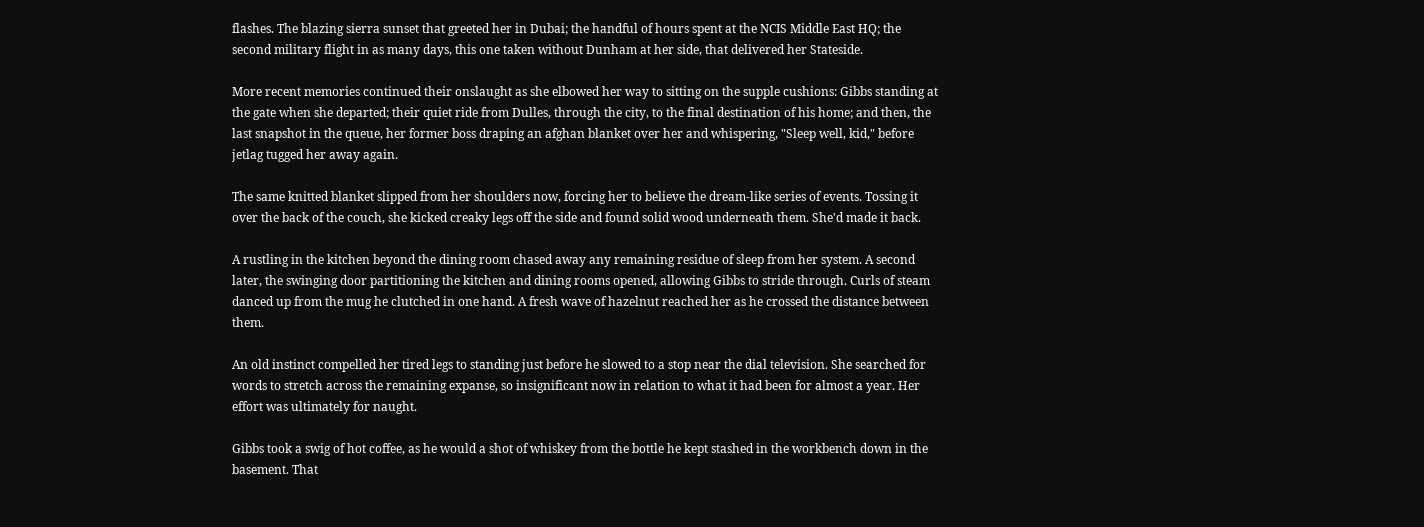flashes. The blazing sierra sunset that greeted her in Dubai; the handful of hours spent at the NCIS Middle East HQ; the second military flight in as many days, this one taken without Dunham at her side, that delivered her Stateside.

More recent memories continued their onslaught as she elbowed her way to sitting on the supple cushions: Gibbs standing at the gate when she departed; their quiet ride from Dulles, through the city, to the final destination of his home; and then, the last snapshot in the queue, her former boss draping an afghan blanket over her and whispering, "Sleep well, kid," before jetlag tugged her away again.

The same knitted blanket slipped from her shoulders now, forcing her to believe the dream-like series of events. Tossing it over the back of the couch, she kicked creaky legs off the side and found solid wood underneath them. She'd made it back.

A rustling in the kitchen beyond the dining room chased away any remaining residue of sleep from her system. A second later, the swinging door partitioning the kitchen and dining rooms opened, allowing Gibbs to stride through. Curls of steam danced up from the mug he clutched in one hand. A fresh wave of hazelnut reached her as he crossed the distance between them.

An old instinct compelled her tired legs to standing just before he slowed to a stop near the dial television. She searched for words to stretch across the remaining expanse, so insignificant now in relation to what it had been for almost a year. Her effort was ultimately for naught.

Gibbs took a swig of hot coffee, as he would a shot of whiskey from the bottle he kept stashed in the workbench down in the basement. That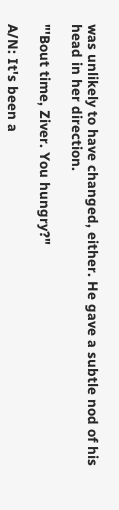was unlikely to have changed, either. He gave a subtle nod of his head in her direction.

"'Bout time, Ziver. You hungry?"

A/N: It's been a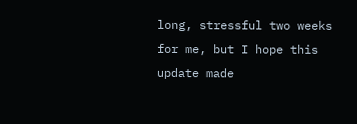long, stressful two weeks for me, but I hope this update made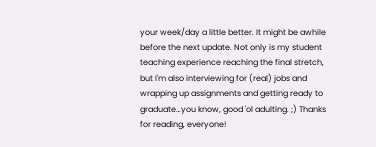your week/day a little better. It might be awhile before the next update. Not only is my student teaching experience reaching the final stretch, but I'm also interviewing for (real) jobs and wrapping up assignments and getting ready to graduate…you know, good 'ol adulting. ;) Thanks for reading, everyone!